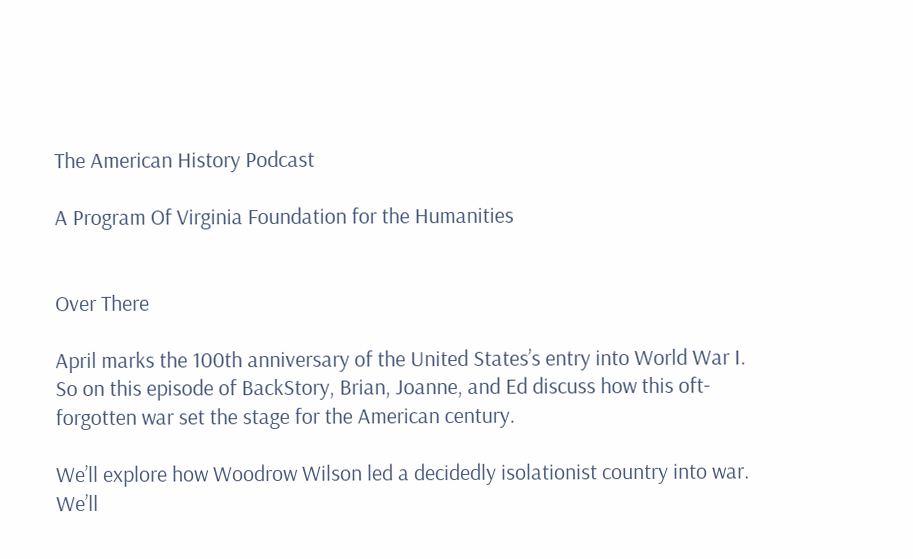The American History Podcast

A Program Of Virginia Foundation for the Humanities


Over There

April marks the 100th anniversary of the United States’s entry into World War I. So on this episode of BackStory, Brian, Joanne, and Ed discuss how this oft-forgotten war set the stage for the American century.

We’ll explore how Woodrow Wilson led a decidedly isolationist country into war. We’ll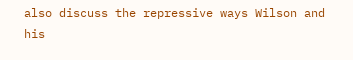also discuss the repressive ways Wilson and his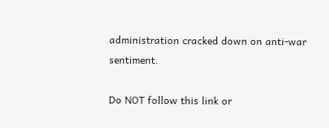administration cracked down on anti-war sentiment.

Do NOT follow this link or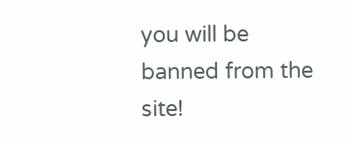you will be banned from the site!